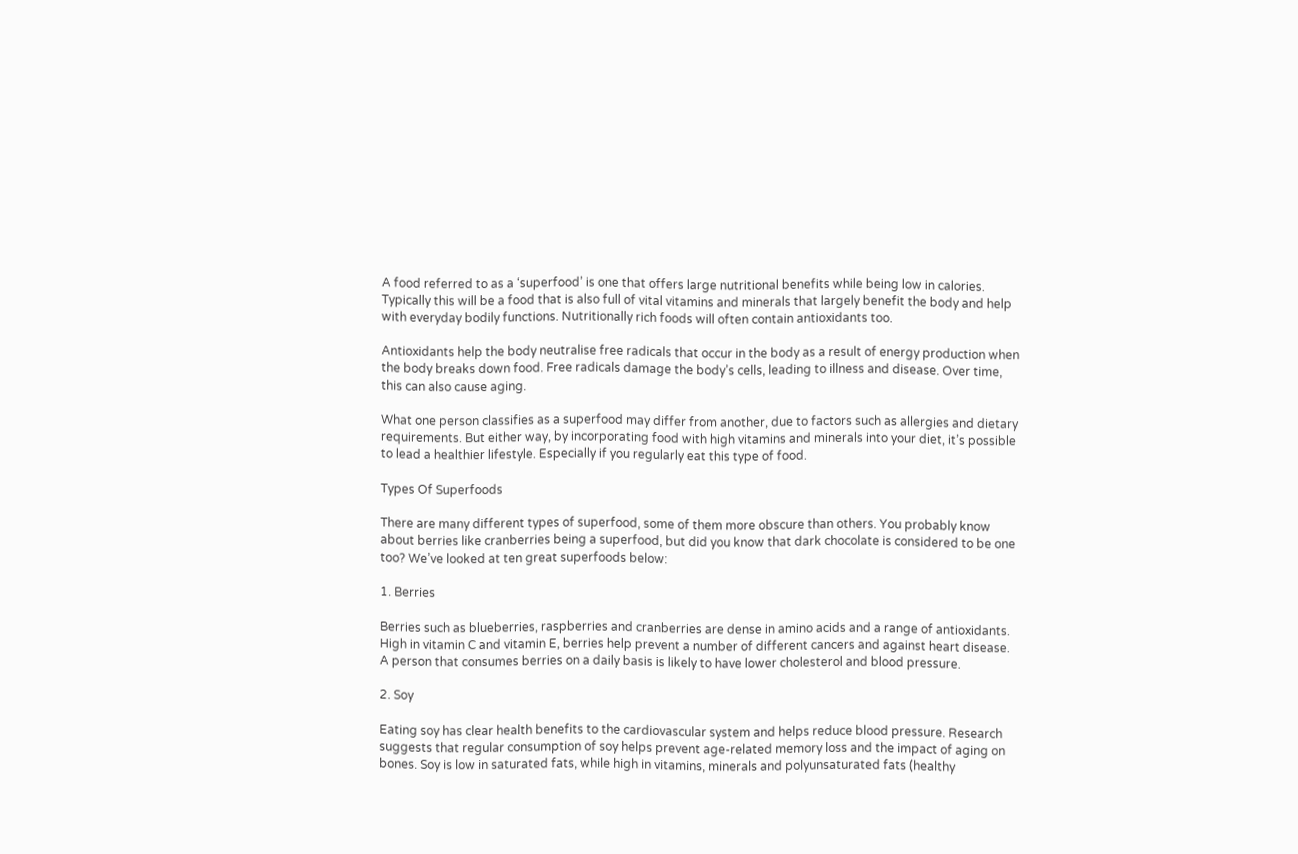A food referred to as a ‘superfood’ is one that offers large nutritional benefits while being low in calories. Typically this will be a food that is also full of vital vitamins and minerals that largely benefit the body and help with everyday bodily functions. Nutritionally rich foods will often contain antioxidants too.

Antioxidants help the body neutralise free radicals that occur in the body as a result of energy production when the body breaks down food. Free radicals damage the body’s cells, leading to illness and disease. Over time, this can also cause aging.

What one person classifies as a superfood may differ from another, due to factors such as allergies and dietary requirements. But either way, by incorporating food with high vitamins and minerals into your diet, it’s possible to lead a healthier lifestyle. Especially if you regularly eat this type of food.

Types Of Superfoods

There are many different types of superfood, some of them more obscure than others. You probably know about berries like cranberries being a superfood, but did you know that dark chocolate is considered to be one too? We’ve looked at ten great superfoods below:

1. Berries

Berries such as blueberries, raspberries and cranberries are dense in amino acids and a range of antioxidants. High in vitamin C and vitamin E, berries help prevent a number of different cancers and against heart disease. A person that consumes berries on a daily basis is likely to have lower cholesterol and blood pressure.

2. Soy

Eating soy has clear health benefits to the cardiovascular system and helps reduce blood pressure. Research suggests that regular consumption of soy helps prevent age-related memory loss and the impact of aging on bones. Soy is low in saturated fats, while high in vitamins, minerals and polyunsaturated fats (healthy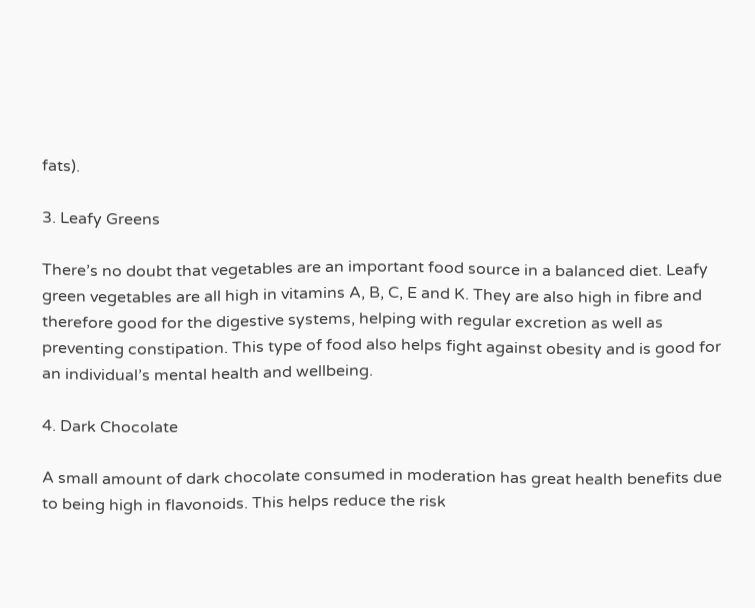fats).

3. Leafy Greens

There’s no doubt that vegetables are an important food source in a balanced diet. Leafy green vegetables are all high in vitamins A, B, C, E and K. They are also high in fibre and therefore good for the digestive systems, helping with regular excretion as well as preventing constipation. This type of food also helps fight against obesity and is good for an individual’s mental health and wellbeing.

4. Dark Chocolate

A small amount of dark chocolate consumed in moderation has great health benefits due to being high in flavonoids. This helps reduce the risk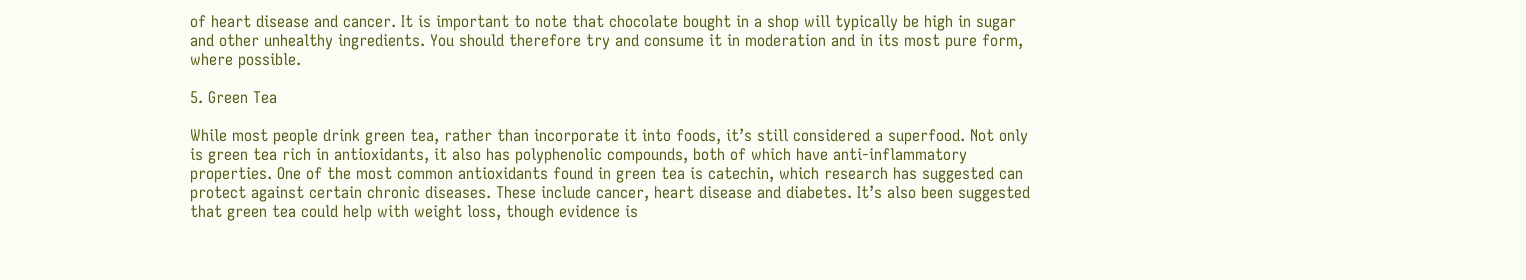of heart disease and cancer. It is important to note that chocolate bought in a shop will typically be high in sugar and other unhealthy ingredients. You should therefore try and consume it in moderation and in its most pure form, where possible.

5. Green Tea

While most people drink green tea, rather than incorporate it into foods, it’s still considered a superfood. Not only is green tea rich in antioxidants, it also has polyphenolic compounds, both of which have anti-inflammatory properties. One of the most common antioxidants found in green tea is catechin, which research has suggested can protect against certain chronic diseases. These include cancer, heart disease and diabetes. It’s also been suggested that green tea could help with weight loss, though evidence is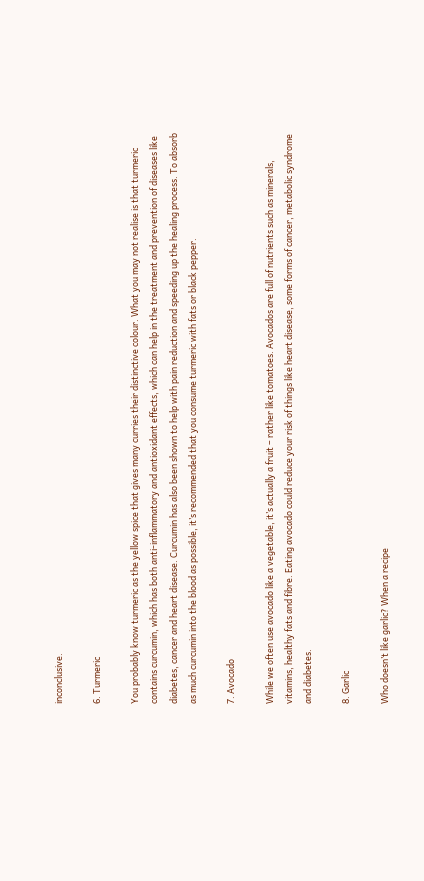inconclusive.

6. Turmeric

You probably know turmeric as the yellow spice that gives many curries their distinctive colour. What you may not realise is that turmeric contains curcumin, which has both anti-inflammatory and antioxidant effects, which can help in the treatment and prevention of diseases like diabetes, cancer and heart disease. Curcumin has also been shown to help with pain reduction and speeding up the healing process. To absorb as much curcumin into the blood as possible, it’s recommended that you consume turmeric with fats or black pepper.

7. Avocado

While we often use avocado like a vegetable, it’s actually a fruit – rather like tomatoes. Avocados are full of nutrients such as minerals, vitamins, healthy fats and fibre. Eating avocado could reduce your risk of things like heart disease, some forms of cancer, metabolic syndrome and diabetes.

8. Garlic

Who doesn’t like garlic? When a recipe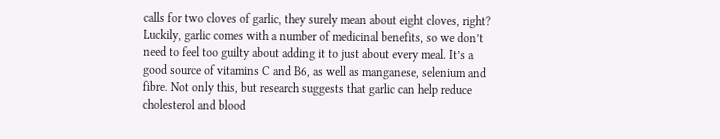calls for two cloves of garlic, they surely mean about eight cloves, right? Luckily, garlic comes with a number of medicinal benefits, so we don’t need to feel too guilty about adding it to just about every meal. It’s a good source of vitamins C and B6, as well as manganese, selenium and fibre. Not only this, but research suggests that garlic can help reduce cholesterol and blood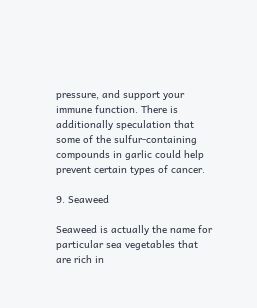pressure, and support your immune function. There is additionally speculation that some of the sulfur-containing compounds in garlic could help prevent certain types of cancer.

9. Seaweed

Seaweed is actually the name for particular sea vegetables that are rich in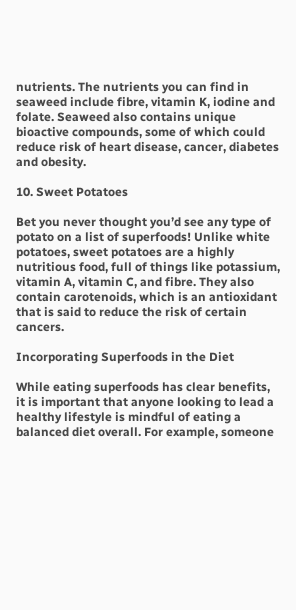nutrients. The nutrients you can find in seaweed include fibre, vitamin K, iodine and folate. Seaweed also contains unique bioactive compounds, some of which could reduce risk of heart disease, cancer, diabetes and obesity.

10. Sweet Potatoes

Bet you never thought you’d see any type of potato on a list of superfoods! Unlike white potatoes, sweet potatoes are a highly nutritious food, full of things like potassium, vitamin A, vitamin C, and fibre. They also contain carotenoids, which is an antioxidant that is said to reduce the risk of certain cancers.

Incorporating Superfoods in the Diet

While eating superfoods has clear benefits, it is important that anyone looking to lead a healthy lifestyle is mindful of eating a balanced diet overall. For example, someone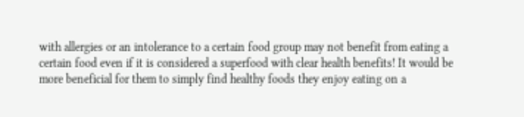with allergies or an intolerance to a certain food group may not benefit from eating a certain food even if it is considered a superfood with clear health benefits! It would be more beneficial for them to simply find healthy foods they enjoy eating on a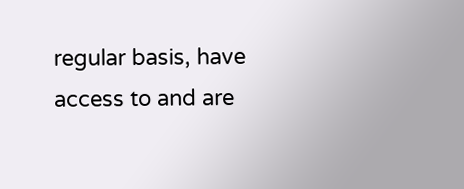regular basis, have access to and are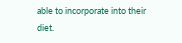able to incorporate into their diet.